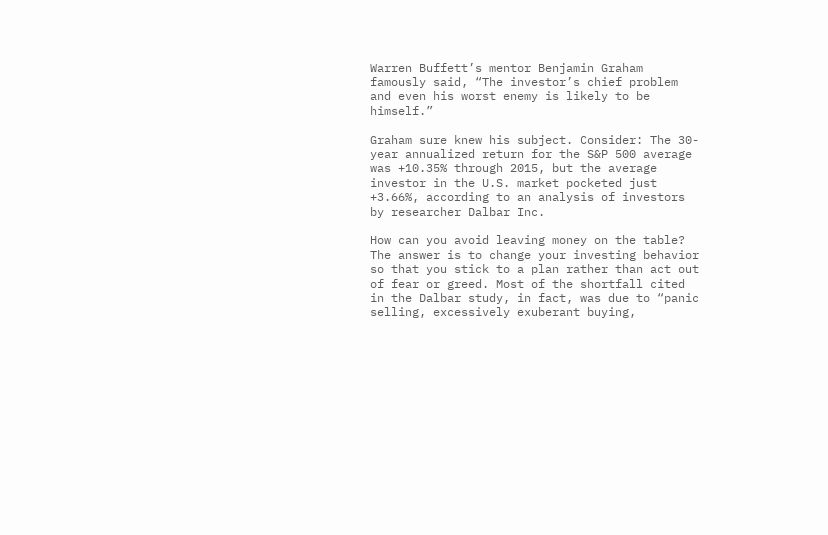Warren Buffett’s mentor Benjamin Graham famously said, “The investor’s chief problem and even his worst enemy is likely to be himself.”

Graham sure knew his subject. Consider: The 30-year annualized return for the S&P 500 average was +10.35% through 2015, but the average investor in the U.S. market pocketed just +3.66%, according to an analysis of investors by researcher Dalbar Inc.

How can you avoid leaving money on the table? The answer is to change your investing behavior so that you stick to a plan rather than act out of fear or greed. Most of the shortfall cited in the Dalbar study, in fact, was due to “panic selling, excessively exuberant buying,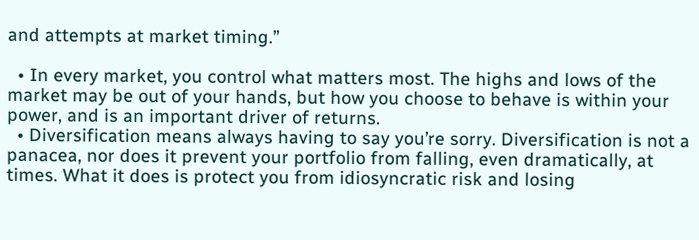and attempts at market timing.”

  • In every market, you control what matters most. The highs and lows of the market may be out of your hands, but how you choose to behave is within your power, and is an important driver of returns.
  • Diversification means always having to say you’re sorry. Diversification is not a panacea, nor does it prevent your portfolio from falling, even dramatically, at times. What it does is protect you from idiosyncratic risk and losing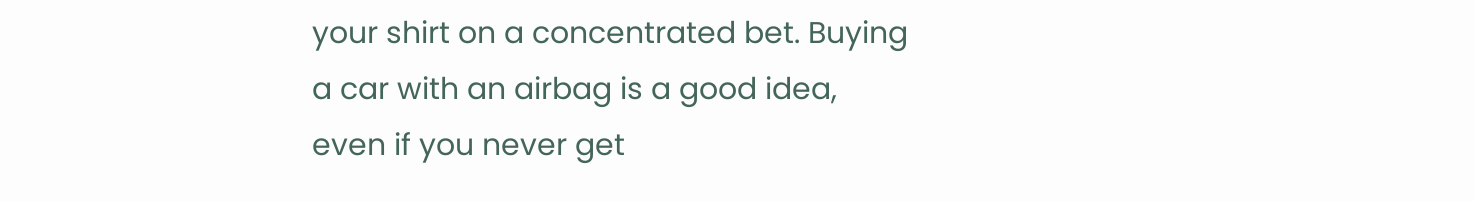your shirt on a concentrated bet. Buying a car with an airbag is a good idea, even if you never get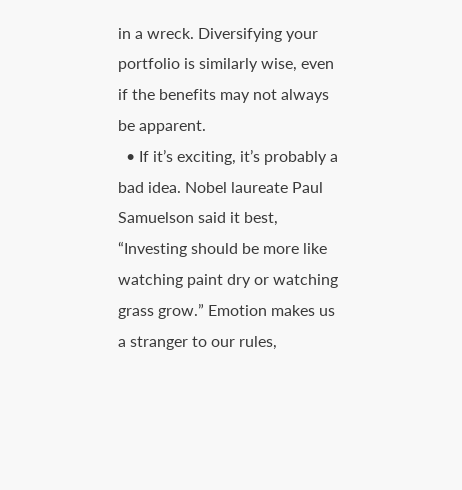in a wreck. Diversifying your portfolio is similarly wise, even if the benefits may not always be apparent.
  • If it’s exciting, it’s probably a bad idea. Nobel laureate Paul Samuelson said it best, “Investing should be more like watching paint dry or watching grass grow.” Emotion makes us a stranger to our rules,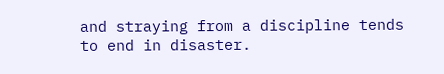and straying from a discipline tends to end in disaster.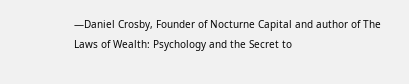—Daniel Crosby, Founder of Nocturne Capital and author of The Laws of Wealth: Psychology and the Secret to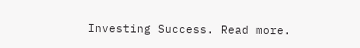Investing Success. Read more.